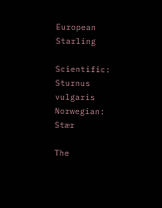European Starling

Scientific: Sturnus vulgaris
Norwegian: Stær

The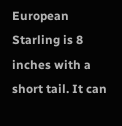European Starling is 8 inches with a short tail. It can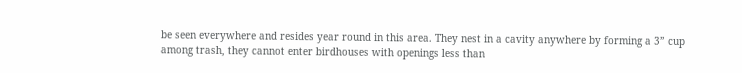be seen everywhere and resides year round in this area. They nest in a cavity anywhere by forming a 3” cup among trash, they cannot enter birdhouses with openings less than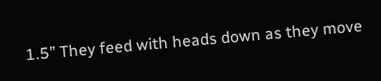1.5” They feed with heads down as they move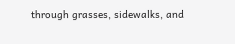through grasses, sidewalks, and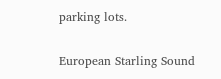parking lots.

European Starling Sound